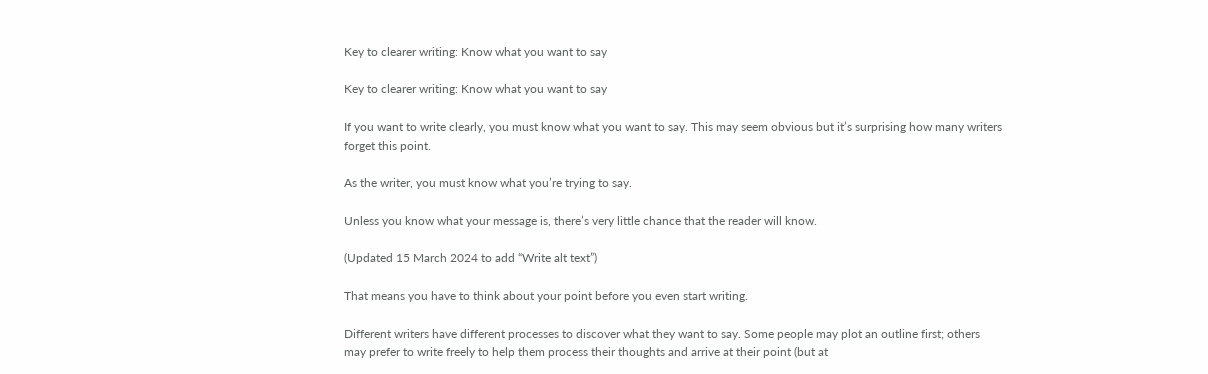Key to clearer writing: Know what you want to say

Key to clearer writing: Know what you want to say

If you want to write clearly, you must know what you want to say. This may seem obvious but it’s surprising how many writers forget this point.

As the writer, you must know what you’re trying to say.

Unless you know what your message is, there’s very little chance that the reader will know.

(Updated 15 March 2024 to add “Write alt text”)

That means you have to think about your point before you even start writing.

Different writers have different processes to discover what they want to say. Some people may plot an outline first; others may prefer to write freely to help them process their thoughts and arrive at their point (but at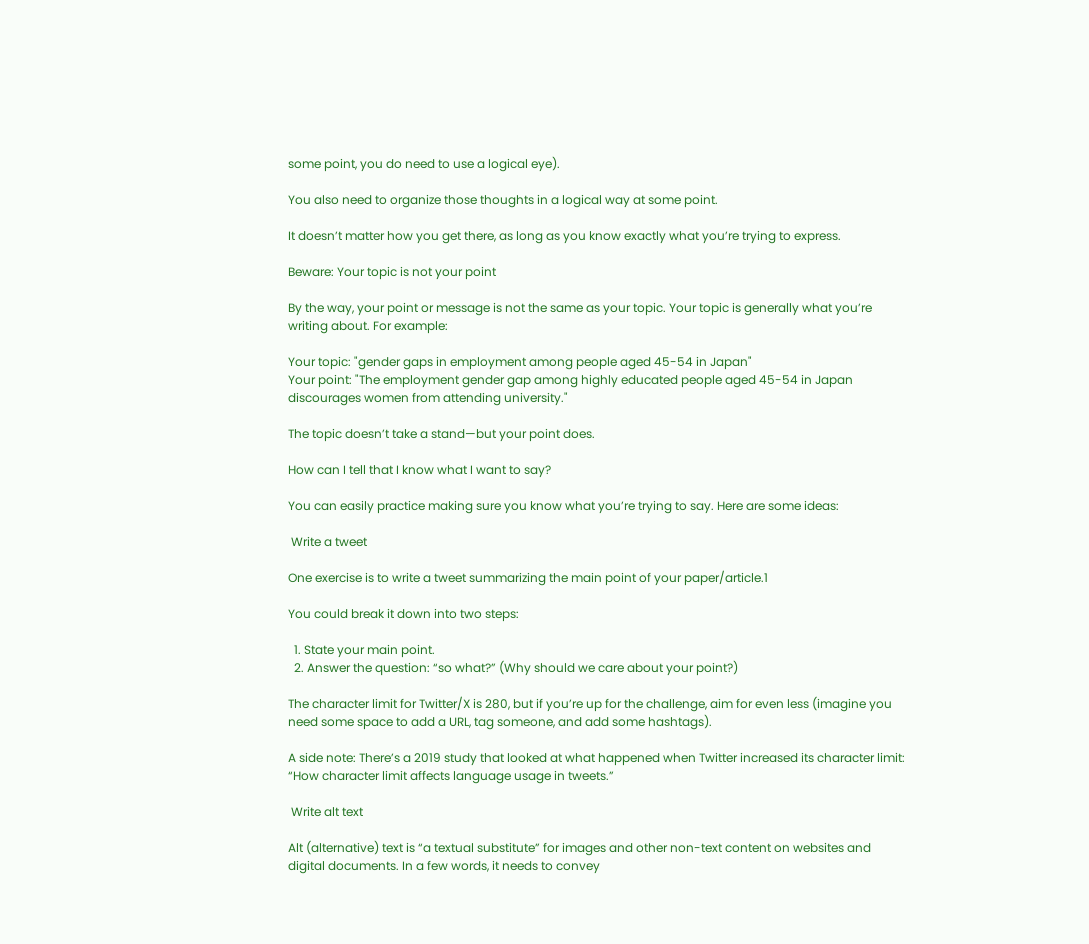some point, you do need to use a logical eye).

You also need to organize those thoughts in a logical way at some point.

It doesn’t matter how you get there, as long as you know exactly what you’re trying to express.

Beware: Your topic is not your point

By the way, your point or message is not the same as your topic. Your topic is generally what you’re writing about. For example:

Your topic: "gender gaps in employment among people aged 45-54 in Japan"
Your point: "The employment gender gap among highly educated people aged 45-54 in Japan discourages women from attending university."

The topic doesn’t take a stand—but your point does.

How can I tell that I know what I want to say?

You can easily practice making sure you know what you’re trying to say. Here are some ideas:

 Write a tweet

One exercise is to write a tweet summarizing the main point of your paper/article.1

You could break it down into two steps:

  1. State your main point.
  2. Answer the question: “so what?” (Why should we care about your point?)

The character limit for Twitter/X is 280, but if you’re up for the challenge, aim for even less (imagine you need some space to add a URL, tag someone, and add some hashtags).

A side note: There’s a 2019 study that looked at what happened when Twitter increased its character limit: “How character limit affects language usage in tweets.”

 Write alt text

Alt (alternative) text is “a textual substitute” for images and other non-text content on websites and digital documents. In a few words, it needs to convey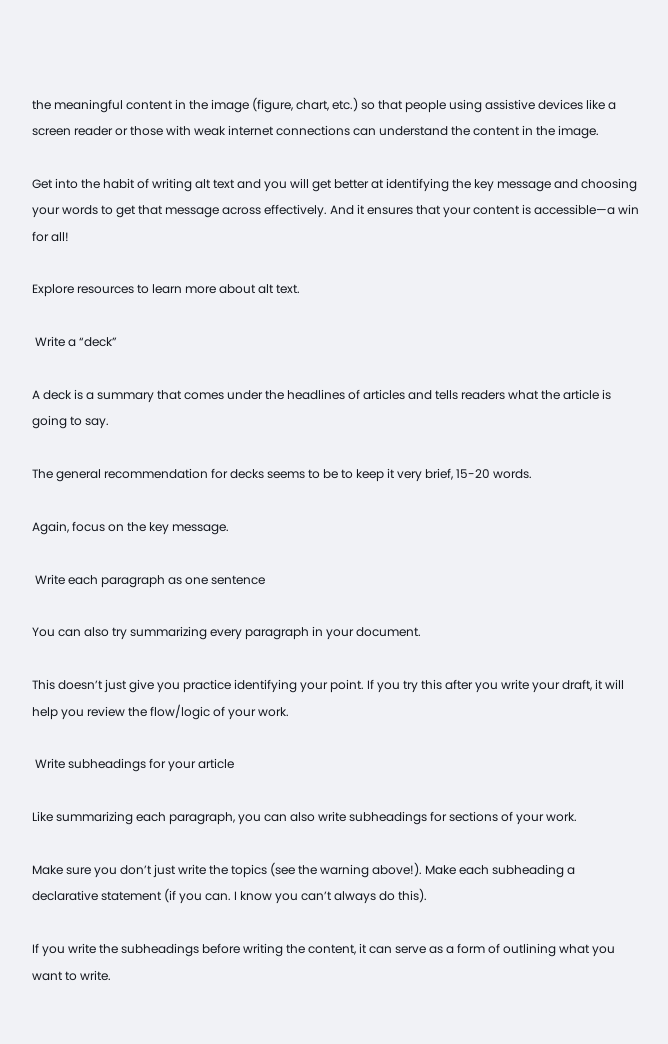the meaningful content in the image (figure, chart, etc.) so that people using assistive devices like a screen reader or those with weak internet connections can understand the content in the image.

Get into the habit of writing alt text and you will get better at identifying the key message and choosing your words to get that message across effectively. And it ensures that your content is accessible—a win for all!

Explore resources to learn more about alt text.

 Write a “deck”

A deck is a summary that comes under the headlines of articles and tells readers what the article is going to say.

The general recommendation for decks seems to be to keep it very brief, 15-20 words.

Again, focus on the key message.

 Write each paragraph as one sentence

You can also try summarizing every paragraph in your document.

This doesn’t just give you practice identifying your point. If you try this after you write your draft, it will help you review the flow/logic of your work.

 Write subheadings for your article

Like summarizing each paragraph, you can also write subheadings for sections of your work.

Make sure you don’t just write the topics (see the warning above!). Make each subheading a declarative statement (if you can. I know you can’t always do this).

If you write the subheadings before writing the content, it can serve as a form of outlining what you want to write.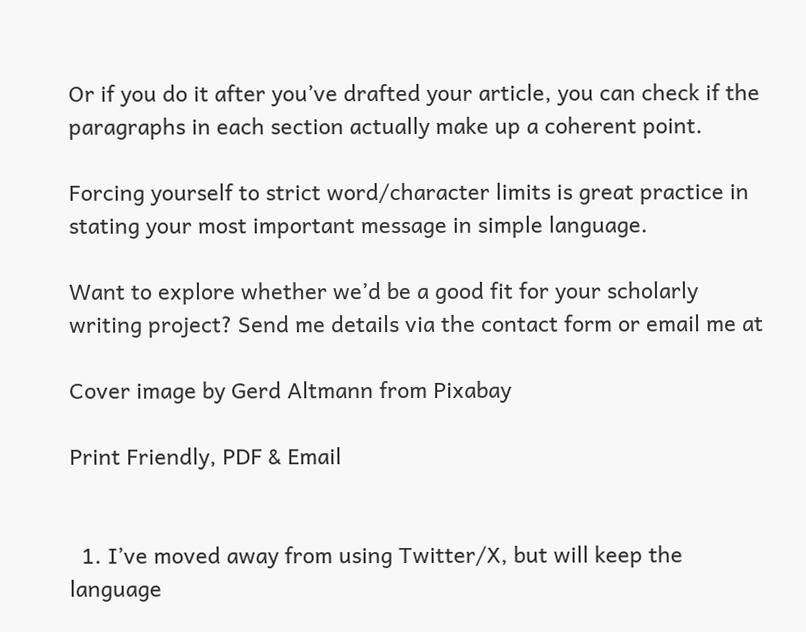Or if you do it after you’ve drafted your article, you can check if the paragraphs in each section actually make up a coherent point.

Forcing yourself to strict word/character limits is great practice in stating your most important message in simple language.

Want to explore whether we’d be a good fit for your scholarly writing project? Send me details via the contact form or email me at

Cover image by Gerd Altmann from Pixabay

Print Friendly, PDF & Email


  1. I’ve moved away from using Twitter/X, but will keep the language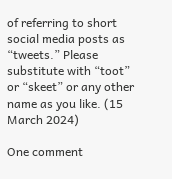of referring to short social media posts as “tweets.” Please substitute with “toot” or “skeet” or any other name as you like. (15 March 2024)

One comment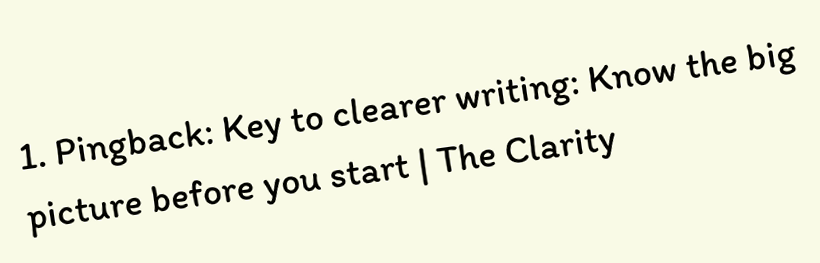1. Pingback: Key to clearer writing: Know the big picture before you start | The Clarity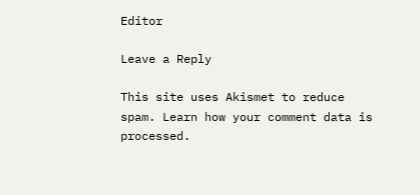Editor

Leave a Reply

This site uses Akismet to reduce spam. Learn how your comment data is processed.